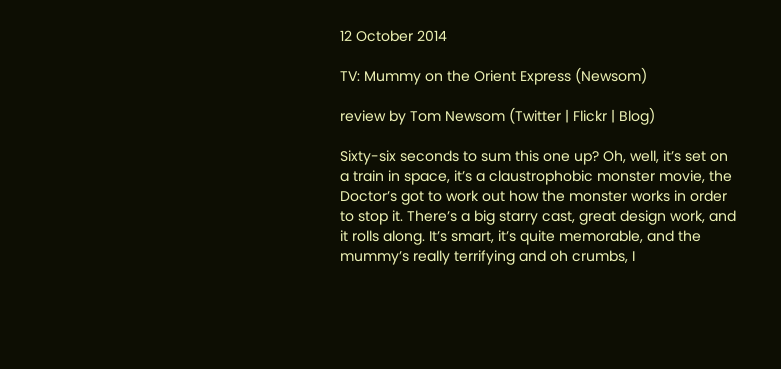12 October 2014

TV: Mummy on the Orient Express (Newsom)

review by Tom Newsom (Twitter | Flickr | Blog)

Sixty-six seconds to sum this one up? Oh, well, it’s set on a train in space, it’s a claustrophobic monster movie, the Doctor’s got to work out how the monster works in order to stop it. There’s a big starry cast, great design work, and it rolls along. It’s smart, it’s quite memorable, and the mummy’s really terrifying and oh crumbs, I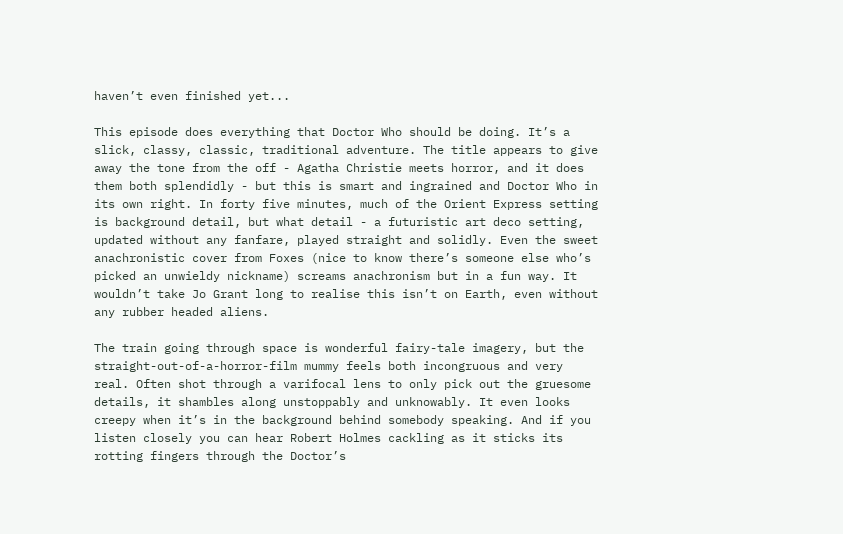haven’t even finished yet...

This episode does everything that Doctor Who should be doing. It’s a slick, classy, classic, traditional adventure. The title appears to give away the tone from the off - Agatha Christie meets horror, and it does them both splendidly - but this is smart and ingrained and Doctor Who in its own right. In forty five minutes, much of the Orient Express setting is background detail, but what detail - a futuristic art deco setting, updated without any fanfare, played straight and solidly. Even the sweet anachronistic cover from Foxes (nice to know there’s someone else who’s picked an unwieldy nickname) screams anachronism but in a fun way. It wouldn’t take Jo Grant long to realise this isn’t on Earth, even without any rubber headed aliens.

The train going through space is wonderful fairy-tale imagery, but the straight-out-of-a-horror-film mummy feels both incongruous and very real. Often shot through a varifocal lens to only pick out the gruesome details, it shambles along unstoppably and unknowably. It even looks creepy when it’s in the background behind somebody speaking. And if you listen closely you can hear Robert Holmes cackling as it sticks its rotting fingers through the Doctor’s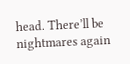head. There’ll be nightmares again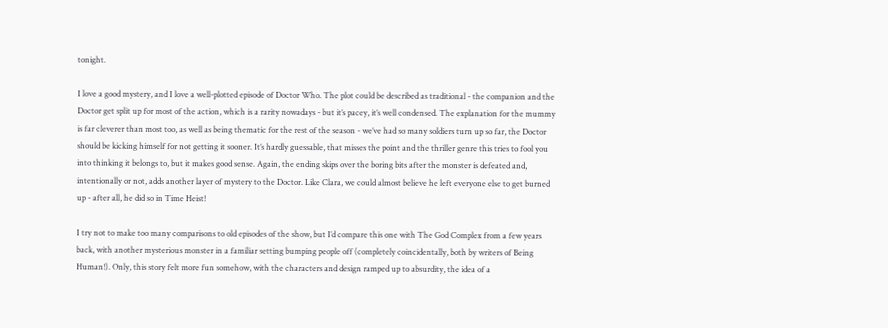tonight.

I love a good mystery, and I love a well-plotted episode of Doctor Who. The plot could be described as traditional - the companion and the Doctor get split up for most of the action, which is a rarity nowadays - but it’s pacey, it’s well condensed. The explanation for the mummy is far cleverer than most too, as well as being thematic for the rest of the season - we’ve had so many soldiers turn up so far, the Doctor should be kicking himself for not getting it sooner. It’s hardly guessable, that misses the point and the thriller genre this tries to fool you into thinking it belongs to, but it makes good sense. Again, the ending skips over the boring bits after the monster is defeated and, intentionally or not, adds another layer of mystery to the Doctor. Like Clara, we could almost believe he left everyone else to get burned up - after all, he did so in Time Heist!

I try not to make too many comparisons to old episodes of the show, but I’d compare this one with The God Complex from a few years back, with another mysterious monster in a familiar setting bumping people off (completely coincidentally, both by writers of Being Human!). Only, this story felt more fun somehow, with the characters and design ramped up to absurdity, the idea of a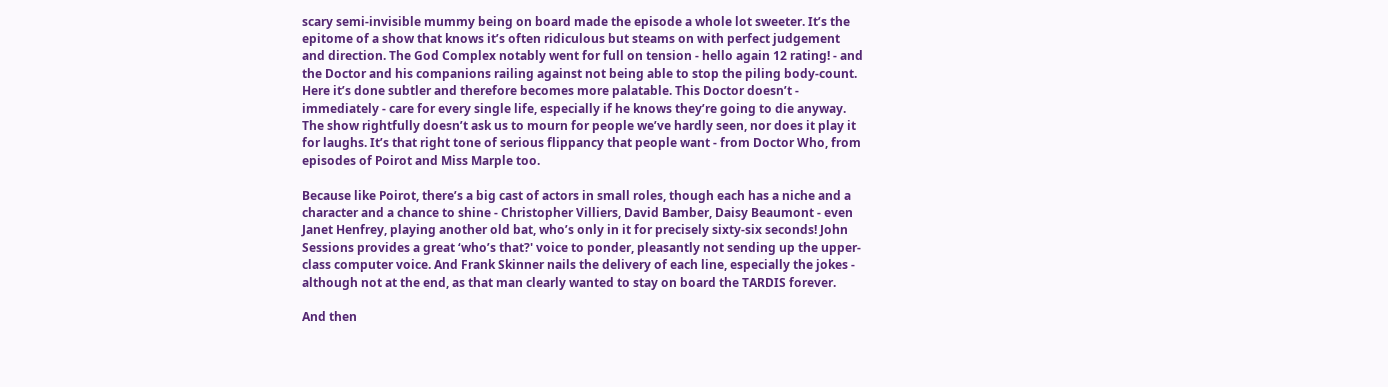scary semi-invisible mummy being on board made the episode a whole lot sweeter. It’s the epitome of a show that knows it’s often ridiculous but steams on with perfect judgement and direction. The God Complex notably went for full on tension - hello again 12 rating! - and the Doctor and his companions railing against not being able to stop the piling body-count. Here it’s done subtler and therefore becomes more palatable. This Doctor doesn’t - immediately - care for every single life, especially if he knows they’re going to die anyway. The show rightfully doesn’t ask us to mourn for people we’ve hardly seen, nor does it play it for laughs. It’s that right tone of serious flippancy that people want - from Doctor Who, from episodes of Poirot and Miss Marple too.

Because like Poirot, there’s a big cast of actors in small roles, though each has a niche and a character and a chance to shine - Christopher Villiers, David Bamber, Daisy Beaumont - even Janet Henfrey, playing another old bat, who’s only in it for precisely sixty-six seconds! John Sessions provides a great ‘who’s that?' voice to ponder, pleasantly not sending up the upper-class computer voice. And Frank Skinner nails the delivery of each line, especially the jokes - although not at the end, as that man clearly wanted to stay on board the TARDIS forever.

And then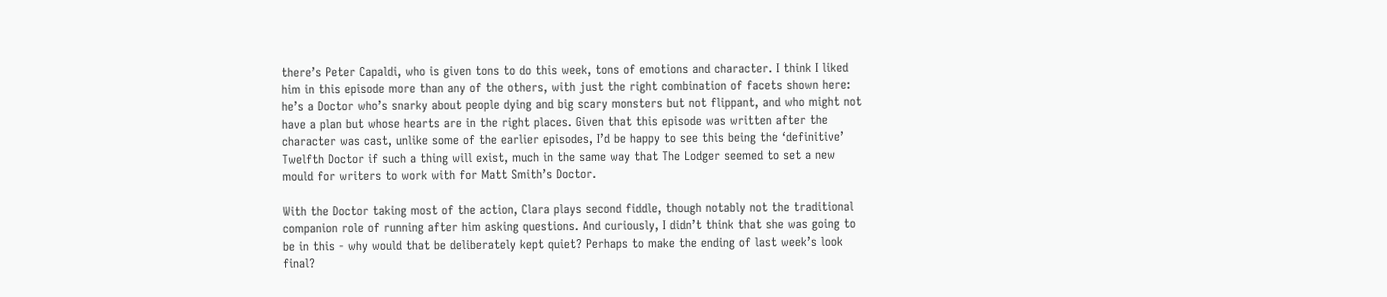there’s Peter Capaldi, who is given tons to do this week, tons of emotions and character. I think I liked him in this episode more than any of the others, with just the right combination of facets shown here: he’s a Doctor who’s snarky about people dying and big scary monsters but not flippant, and who might not have a plan but whose hearts are in the right places. Given that this episode was written after the character was cast, unlike some of the earlier episodes, I’d be happy to see this being the ‘definitive’ Twelfth Doctor if such a thing will exist, much in the same way that The Lodger seemed to set a new mould for writers to work with for Matt Smith’s Doctor.

With the Doctor taking most of the action, Clara plays second fiddle, though notably not the traditional companion role of running after him asking questions. And curiously, I didn’t think that she was going to be in this - why would that be deliberately kept quiet? Perhaps to make the ending of last week’s look final?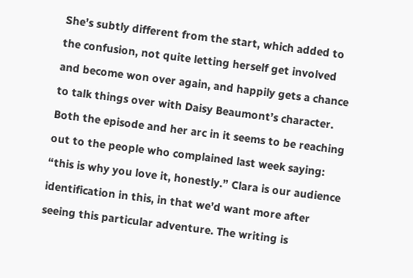She’s subtly different from the start, which added to the confusion, not quite letting herself get involved and become won over again, and happily gets a chance to talk things over with Daisy Beaumont’s character. Both the episode and her arc in it seems to be reaching out to the people who complained last week saying: “this is why you love it, honestly.” Clara is our audience identification in this, in that we’d want more after seeing this particular adventure. The writing is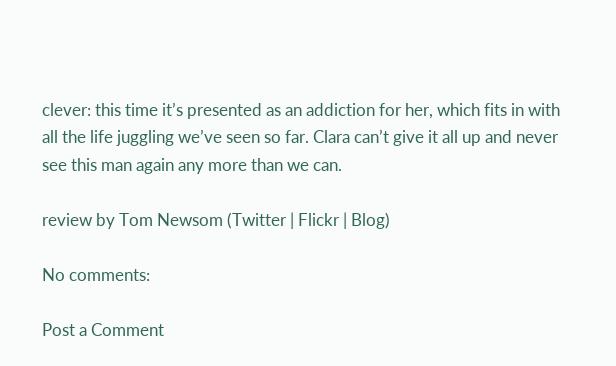clever: this time it’s presented as an addiction for her, which fits in with all the life juggling we’ve seen so far. Clara can’t give it all up and never see this man again any more than we can.

review by Tom Newsom (Twitter | Flickr | Blog)

No comments:

Post a Comment